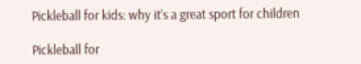Pickleball for kids: why it’s a great sport for children

Pickleball for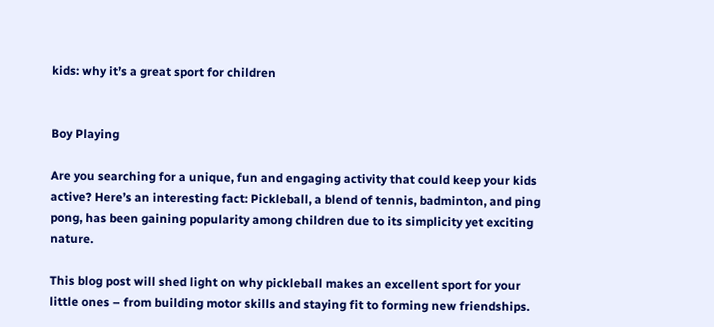kids: why it’s a great sport for children


Boy Playing

Are you searching for a unique, fun and engaging activity that could keep your kids active? Here’s an interesting fact: Pickleball, a blend of tennis, badminton, and ping pong, has been gaining popularity among children due to its simplicity yet exciting nature.

This blog post will shed light on why pickleball makes an excellent sport for your little ones – from building motor skills and staying fit to forming new friendships.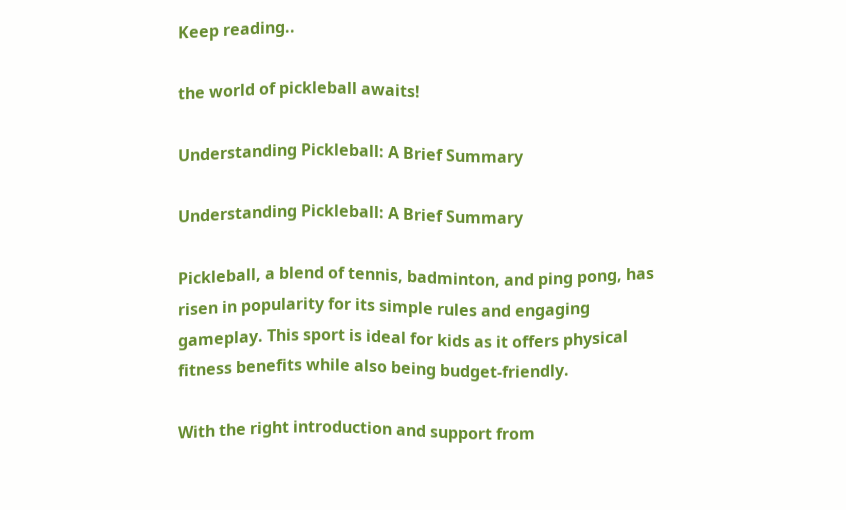Keep reading..

the world of pickleball awaits!

Understanding Pickleball: A Brief Summary

Understanding Pickleball: A Brief Summary

Pickleball, a blend of tennis, badminton, and ping pong, has risen in popularity for its simple rules and engaging gameplay. This sport is ideal for kids as it offers physical fitness benefits while also being budget-friendly.

With the right introduction and support from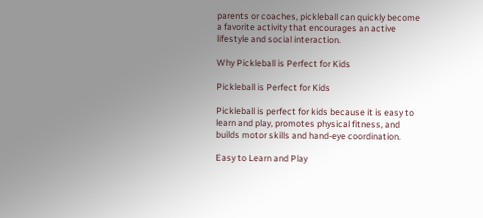parents or coaches, pickleball can quickly become a favorite activity that encourages an active lifestyle and social interaction.

Why Pickleball is Perfect for Kids

Pickleball is Perfect for Kids

Pickleball is perfect for kids because it is easy to learn and play, promotes physical fitness, and builds motor skills and hand-eye coordination.

Easy to Learn and Play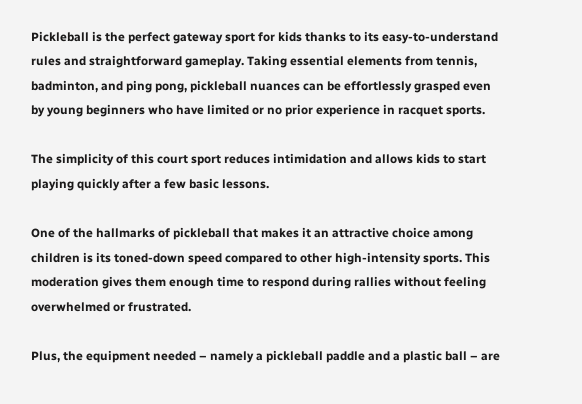Pickleball is the perfect gateway sport for kids thanks to its easy-to-understand rules and straightforward gameplay. Taking essential elements from tennis, badminton, and ping pong, pickleball nuances can be effortlessly grasped even by young beginners who have limited or no prior experience in racquet sports.

The simplicity of this court sport reduces intimidation and allows kids to start playing quickly after a few basic lessons.

One of the hallmarks of pickleball that makes it an attractive choice among children is its toned-down speed compared to other high-intensity sports. This moderation gives them enough time to respond during rallies without feeling overwhelmed or frustrated.

Plus, the equipment needed – namely a pickleball paddle and a plastic ball – are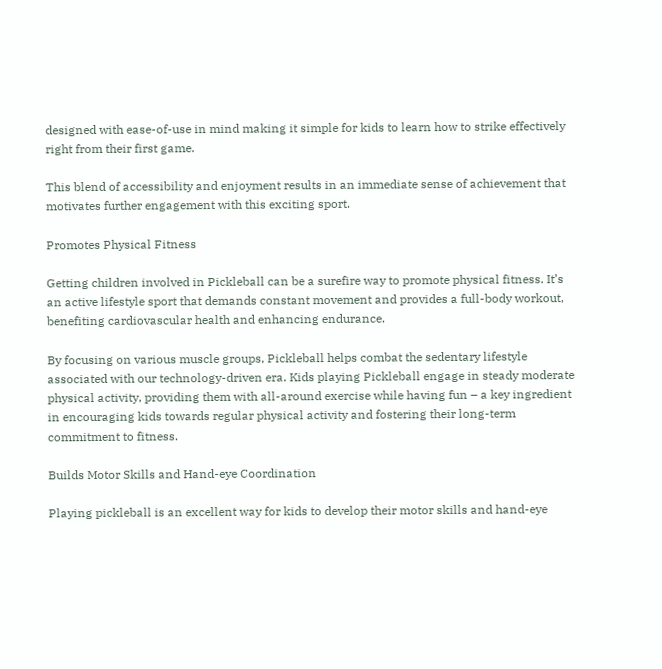designed with ease-of-use in mind making it simple for kids to learn how to strike effectively right from their first game.

This blend of accessibility and enjoyment results in an immediate sense of achievement that motivates further engagement with this exciting sport.

Promotes Physical Fitness

Getting children involved in Pickleball can be a surefire way to promote physical fitness. It’s an active lifestyle sport that demands constant movement and provides a full-body workout, benefiting cardiovascular health and enhancing endurance.

By focusing on various muscle groups, Pickleball helps combat the sedentary lifestyle associated with our technology-driven era. Kids playing Pickleball engage in steady moderate physical activity, providing them with all-around exercise while having fun – a key ingredient in encouraging kids towards regular physical activity and fostering their long-term commitment to fitness.

Builds Motor Skills and Hand-eye Coordination

Playing pickleball is an excellent way for kids to develop their motor skills and hand-eye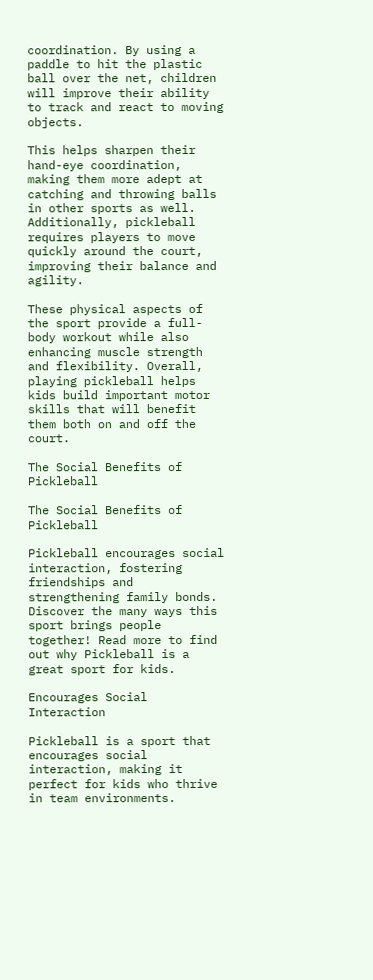coordination. By using a paddle to hit the plastic ball over the net, children will improve their ability to track and react to moving objects.

This helps sharpen their hand-eye coordination, making them more adept at catching and throwing balls in other sports as well. Additionally, pickleball requires players to move quickly around the court, improving their balance and agility.

These physical aspects of the sport provide a full-body workout while also enhancing muscle strength and flexibility. Overall, playing pickleball helps kids build important motor skills that will benefit them both on and off the court.

The Social Benefits of Pickleball

The Social Benefits of Pickleball

Pickleball encourages social interaction, fostering friendships and strengthening family bonds. Discover the many ways this sport brings people together! Read more to find out why Pickleball is a great sport for kids.

Encourages Social Interaction

Pickleball is a sport that encourages social interaction, making it perfect for kids who thrive in team environments.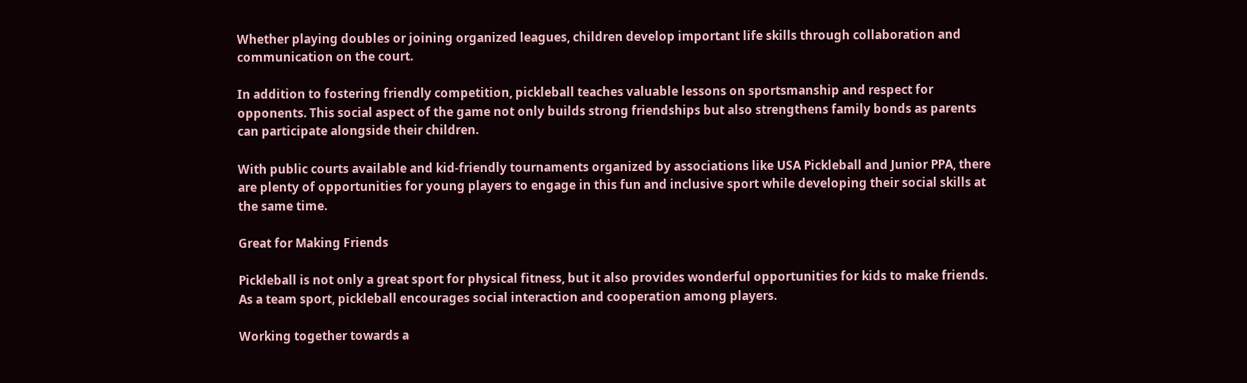Whether playing doubles or joining organized leagues, children develop important life skills through collaboration and communication on the court.

In addition to fostering friendly competition, pickleball teaches valuable lessons on sportsmanship and respect for opponents. This social aspect of the game not only builds strong friendships but also strengthens family bonds as parents can participate alongside their children.

With public courts available and kid-friendly tournaments organized by associations like USA Pickleball and Junior PPA, there are plenty of opportunities for young players to engage in this fun and inclusive sport while developing their social skills at the same time.

Great for Making Friends

Pickleball is not only a great sport for physical fitness, but it also provides wonderful opportunities for kids to make friends. As a team sport, pickleball encourages social interaction and cooperation among players.

Working together towards a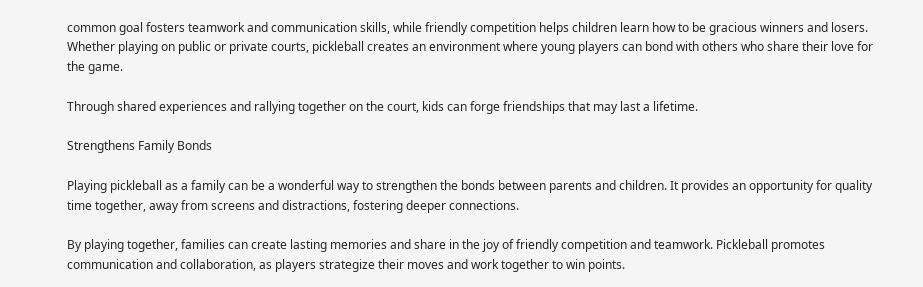common goal fosters teamwork and communication skills, while friendly competition helps children learn how to be gracious winners and losers. Whether playing on public or private courts, pickleball creates an environment where young players can bond with others who share their love for the game.

Through shared experiences and rallying together on the court, kids can forge friendships that may last a lifetime.

Strengthens Family Bonds

Playing pickleball as a family can be a wonderful way to strengthen the bonds between parents and children. It provides an opportunity for quality time together, away from screens and distractions, fostering deeper connections.

By playing together, families can create lasting memories and share in the joy of friendly competition and teamwork. Pickleball promotes communication and collaboration, as players strategize their moves and work together to win points.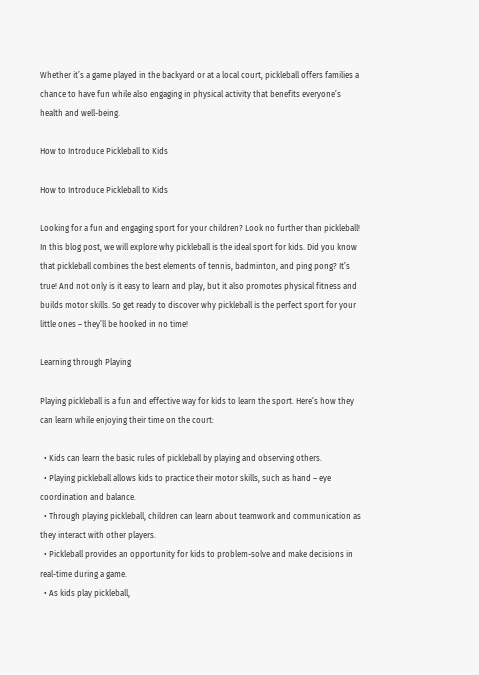Whether it’s a game played in the backyard or at a local court, pickleball offers families a chance to have fun while also engaging in physical activity that benefits everyone’s health and well-being.

How to Introduce Pickleball to Kids

How to Introduce Pickleball to Kids

Looking for a fun and engaging sport for your children? Look no further than pickleball! In this blog post, we will explore why pickleball is the ideal sport for kids. Did you know that pickleball combines the best elements of tennis, badminton, and ping pong? It’s true! And not only is it easy to learn and play, but it also promotes physical fitness and builds motor skills. So get ready to discover why pickleball is the perfect sport for your little ones – they’ll be hooked in no time!

Learning through Playing

Playing pickleball is a fun and effective way for kids to learn the sport. Here’s how they can learn while enjoying their time on the court:

  • Kids can learn the basic rules of pickleball by playing and observing others.
  • Playing pickleball allows kids to practice their motor skills, such as hand – eye coordination and balance.
  • Through playing pickleball, children can learn about teamwork and communication as they interact with other players.
  • Pickleball provides an opportunity for kids to problem-solve and make decisions in real-time during a game.
  • As kids play pickleball,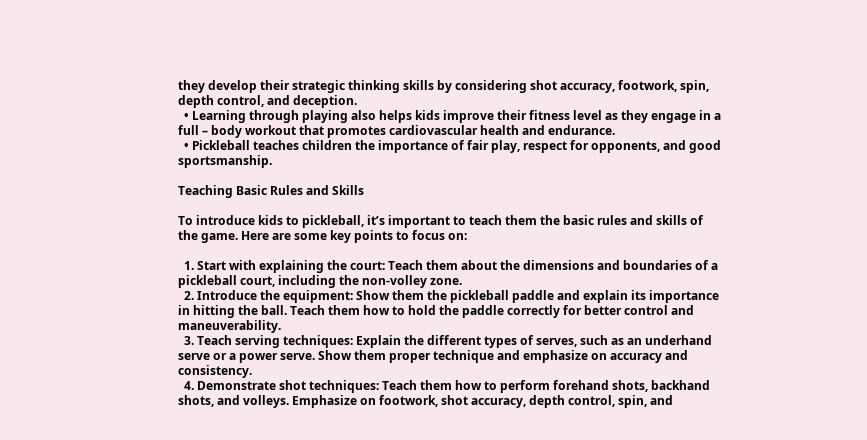they develop their strategic thinking skills by considering shot accuracy, footwork, spin, depth control, and deception.
  • Learning through playing also helps kids improve their fitness level as they engage in a full – body workout that promotes cardiovascular health and endurance.
  • Pickleball teaches children the importance of fair play, respect for opponents, and good sportsmanship.

Teaching Basic Rules and Skills

To introduce kids to pickleball, it’s important to teach them the basic rules and skills of the game. Here are some key points to focus on:

  1. Start with explaining the court: Teach them about the dimensions and boundaries of a pickleball court, including the non-volley zone.
  2. Introduce the equipment: Show them the pickleball paddle and explain its importance in hitting the ball. Teach them how to hold the paddle correctly for better control and maneuverability.
  3. Teach serving techniques: Explain the different types of serves, such as an underhand serve or a power serve. Show them proper technique and emphasize on accuracy and consistency.
  4. Demonstrate shot techniques: Teach them how to perform forehand shots, backhand shots, and volleys. Emphasize on footwork, shot accuracy, depth control, spin, and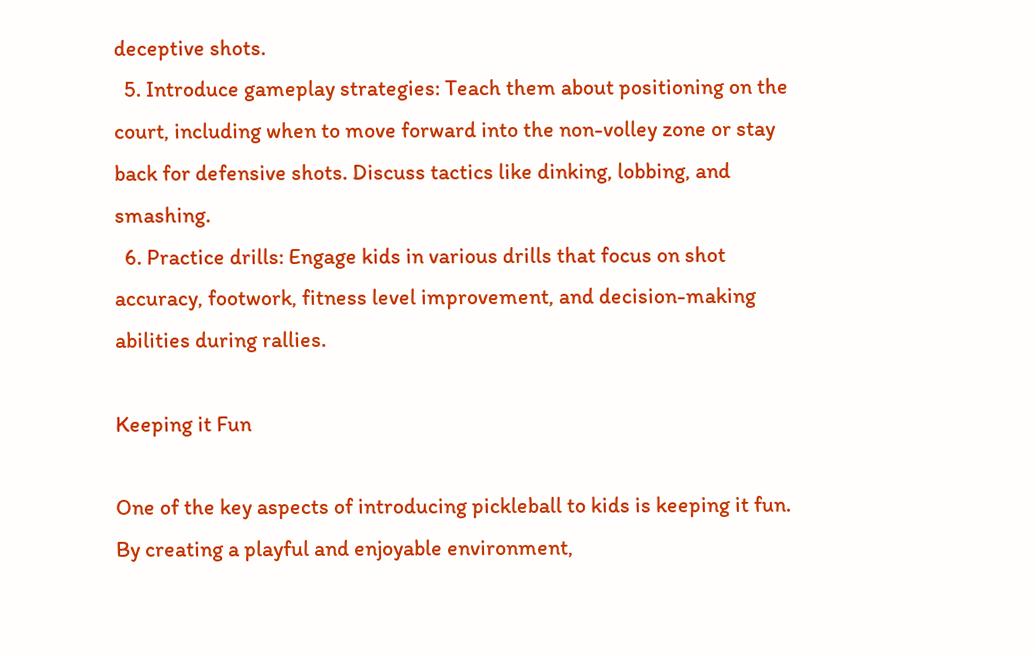deceptive shots.
  5. Introduce gameplay strategies: Teach them about positioning on the court, including when to move forward into the non-volley zone or stay back for defensive shots. Discuss tactics like dinking, lobbing, and smashing.
  6. Practice drills: Engage kids in various drills that focus on shot accuracy, footwork, fitness level improvement, and decision-making abilities during rallies.

Keeping it Fun

One of the key aspects of introducing pickleball to kids is keeping it fun. By creating a playful and enjoyable environment,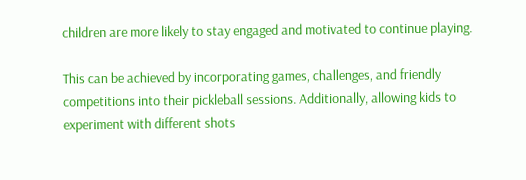children are more likely to stay engaged and motivated to continue playing.

This can be achieved by incorporating games, challenges, and friendly competitions into their pickleball sessions. Additionally, allowing kids to experiment with different shots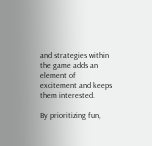and strategies within the game adds an element of excitement and keeps them interested.

By prioritizing fun,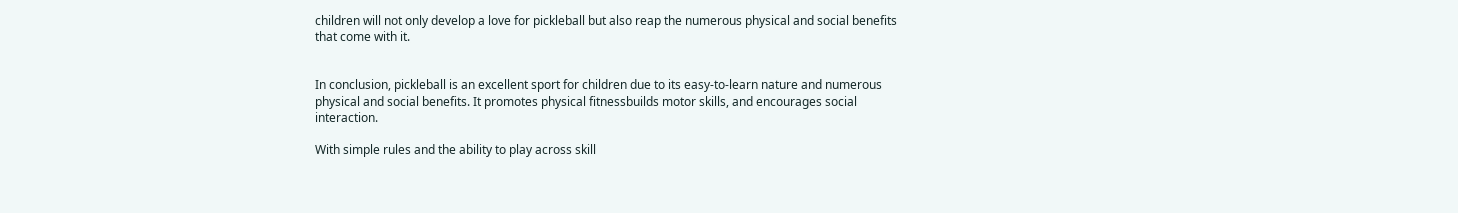children will not only develop a love for pickleball but also reap the numerous physical and social benefits that come with it.


In conclusion, pickleball is an excellent sport for children due to its easy-to-learn nature and numerous physical and social benefits. It promotes physical fitnessbuilds motor skills, and encourages social interaction.

With simple rules and the ability to play across skill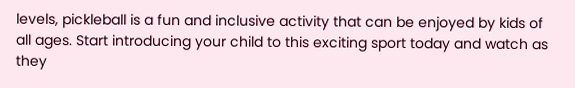levels, pickleball is a fun and inclusive activity that can be enjoyed by kids of all ages. Start introducing your child to this exciting sport today and watch as they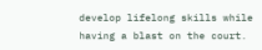develop lifelong skills while having a blast on the court.